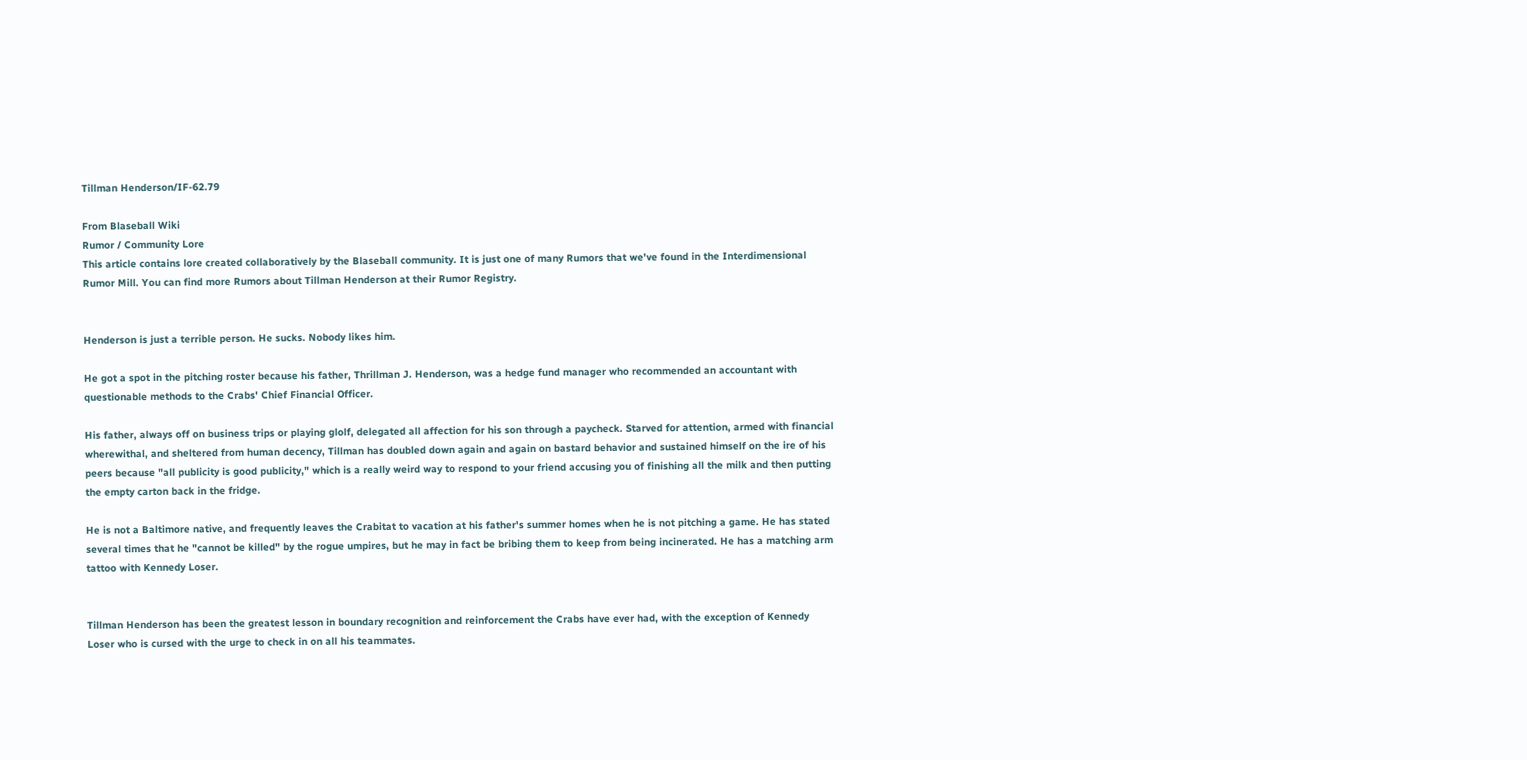Tillman Henderson/IF-62.79

From Blaseball Wiki
Rumor / Community Lore
This article contains lore created collaboratively by the Blaseball community. It is just one of many Rumors that we've found in the Interdimensional Rumor Mill. You can find more Rumors about Tillman Henderson at their Rumor Registry.


Henderson is just a terrible person. He sucks. Nobody likes him.

He got a spot in the pitching roster because his father, Thrillman J. Henderson, was a hedge fund manager who recommended an accountant with questionable methods to the Crabs' Chief Financial Officer.

His father, always off on business trips or playing glolf, delegated all affection for his son through a paycheck. Starved for attention, armed with financial wherewithal, and sheltered from human decency, Tillman has doubled down again and again on bastard behavior and sustained himself on the ire of his peers because "all publicity is good publicity," which is a really weird way to respond to your friend accusing you of finishing all the milk and then putting the empty carton back in the fridge.

He is not a Baltimore native, and frequently leaves the Crabitat to vacation at his father's summer homes when he is not pitching a game. He has stated several times that he "cannot be killed" by the rogue umpires, but he may in fact be bribing them to keep from being incinerated. He has a matching arm tattoo with Kennedy Loser.


Tillman Henderson has been the greatest lesson in boundary recognition and reinforcement the Crabs have ever had, with the exception of Kennedy Loser who is cursed with the urge to check in on all his teammates.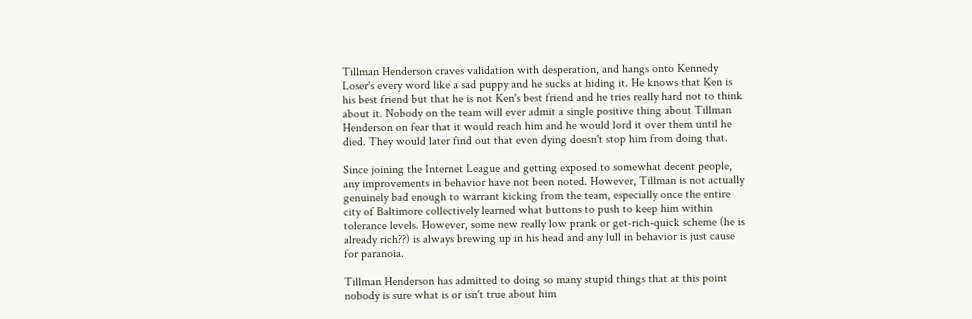Tillman Henderson craves validation with desperation, and hangs onto Kennedy Loser's every word like a sad puppy and he sucks at hiding it. He knows that Ken is his best friend but that he is not Ken's best friend and he tries really hard not to think about it. Nobody on the team will ever admit a single positive thing about Tillman Henderson on fear that it would reach him and he would lord it over them until he died. They would later find out that even dying doesn't stop him from doing that.

Since joining the Internet League and getting exposed to somewhat decent people, any improvements in behavior have not been noted. However, Tillman is not actually genuinely bad enough to warrant kicking from the team, especially once the entire city of Baltimore collectively learned what buttons to push to keep him within tolerance levels. However, some new really low prank or get-rich-quick scheme (he is already rich??) is always brewing up in his head and any lull in behavior is just cause for paranoia.

Tillman Henderson has admitted to doing so many stupid things that at this point nobody is sure what is or isn't true about him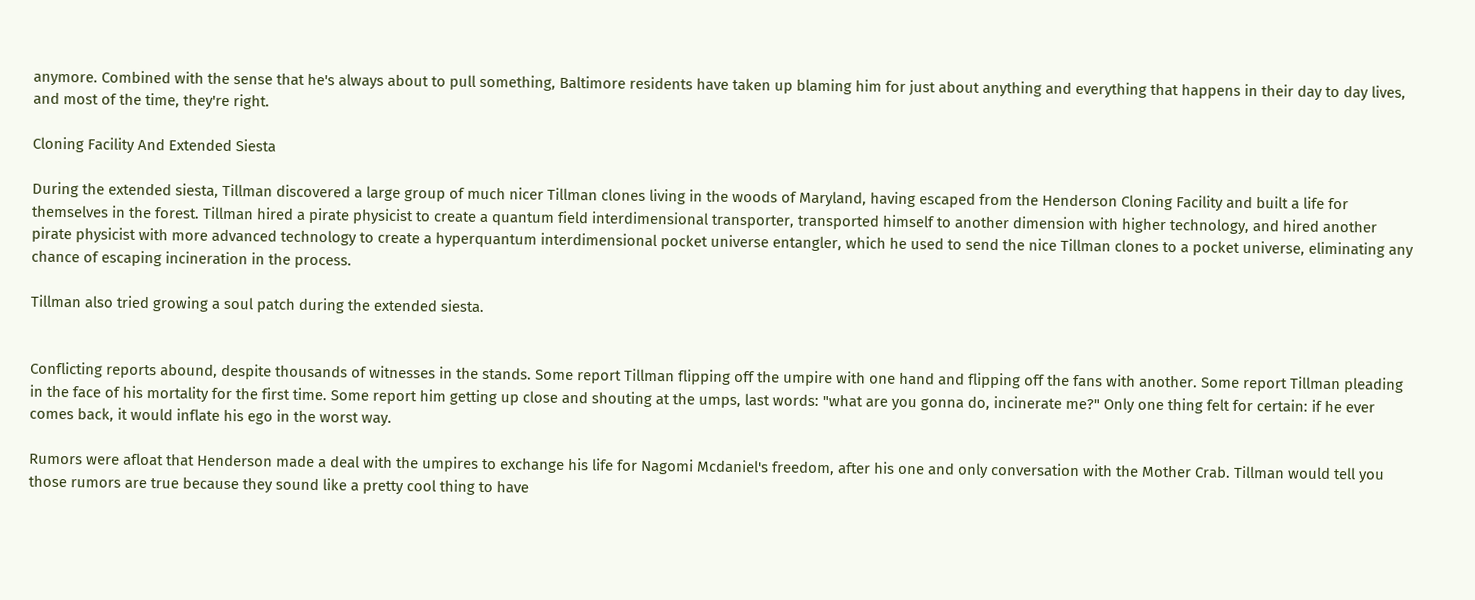anymore. Combined with the sense that he's always about to pull something, Baltimore residents have taken up blaming him for just about anything and everything that happens in their day to day lives, and most of the time, they're right.

Cloning Facility And Extended Siesta

During the extended siesta, Tillman discovered a large group of much nicer Tillman clones living in the woods of Maryland, having escaped from the Henderson Cloning Facility and built a life for themselves in the forest. Tillman hired a pirate physicist to create a quantum field interdimensional transporter, transported himself to another dimension with higher technology, and hired another pirate physicist with more advanced technology to create a hyperquantum interdimensional pocket universe entangler, which he used to send the nice Tillman clones to a pocket universe, eliminating any chance of escaping incineration in the process.

Tillman also tried growing a soul patch during the extended siesta.


Conflicting reports abound, despite thousands of witnesses in the stands. Some report Tillman flipping off the umpire with one hand and flipping off the fans with another. Some report Tillman pleading in the face of his mortality for the first time. Some report him getting up close and shouting at the umps, last words: "what are you gonna do, incinerate me?" Only one thing felt for certain: if he ever comes back, it would inflate his ego in the worst way.

Rumors were afloat that Henderson made a deal with the umpires to exchange his life for Nagomi Mcdaniel's freedom, after his one and only conversation with the Mother Crab. Tillman would tell you those rumors are true because they sound like a pretty cool thing to have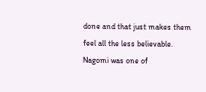done and that just makes them feel all the less believable. Nagomi was one of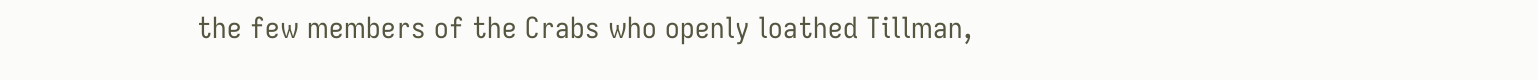the few members of the Crabs who openly loathed Tillman,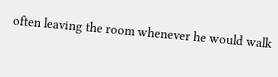often leaving the room whenever he would walk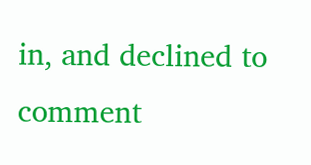in, and declined to comment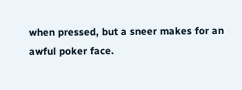when pressed, but a sneer makes for an awful poker face.